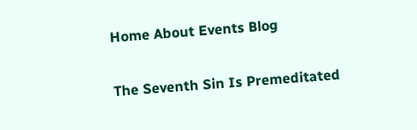Home About Events Blog

The Seventh Sin Is Premeditated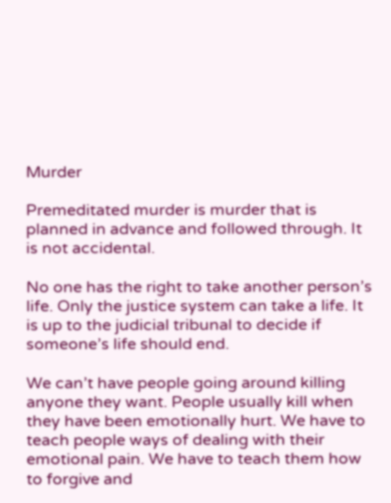Murder

Premeditated murder is murder that is planned in advance and followed through. It is not accidental.

No one has the right to take another person’s life. Only the justice system can take a life. It is up to the judicial tribunal to decide if someone’s life should end.

We can’t have people going around killing anyone they want. People usually kill when they have been emotionally hurt. We have to teach people ways of dealing with their emotional pain. We have to teach them how to forgive and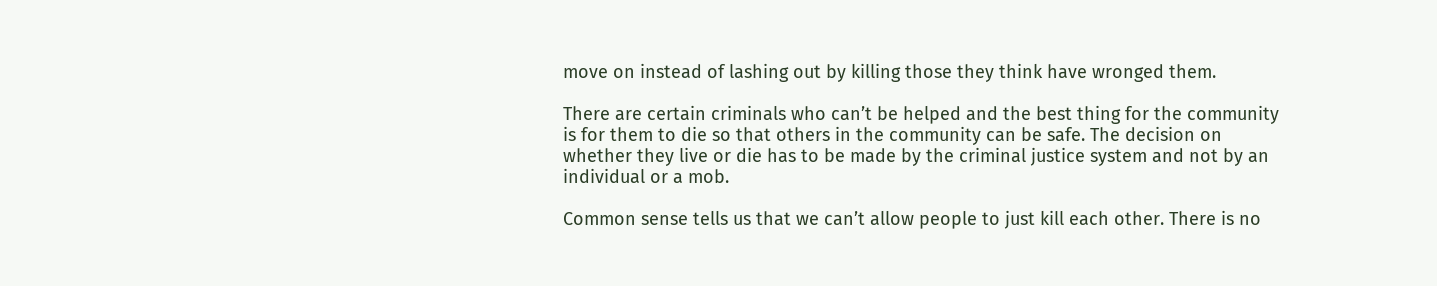move on instead of lashing out by killing those they think have wronged them.

There are certain criminals who can’t be helped and the best thing for the community is for them to die so that others in the community can be safe. The decision on whether they live or die has to be made by the criminal justice system and not by an individual or a mob.

Common sense tells us that we can’t allow people to just kill each other. There is no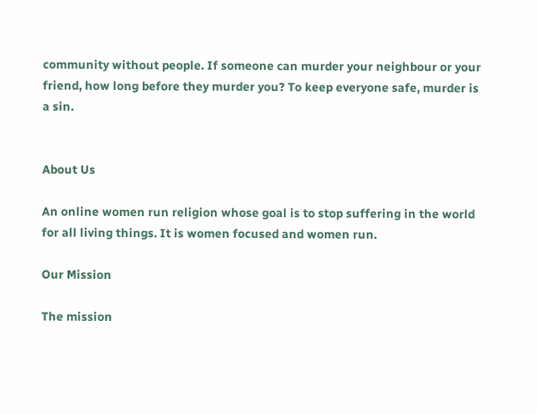community without people. If someone can murder your neighbour or your friend, how long before they murder you? To keep everyone safe, murder is a sin.


About Us

An online women run religion whose goal is to stop suffering in the world for all living things. It is women focused and women run.

Our Mission

The mission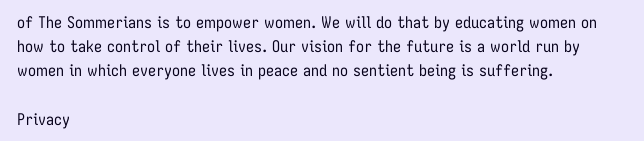of The Sommerians is to empower women. We will do that by educating women on how to take control of their lives. Our vision for the future is a world run by women in which everyone lives in peace and no sentient being is suffering.

Privacy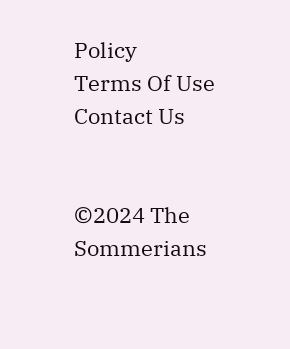Policy
Terms Of Use
Contact Us


©2024 The Sommerians